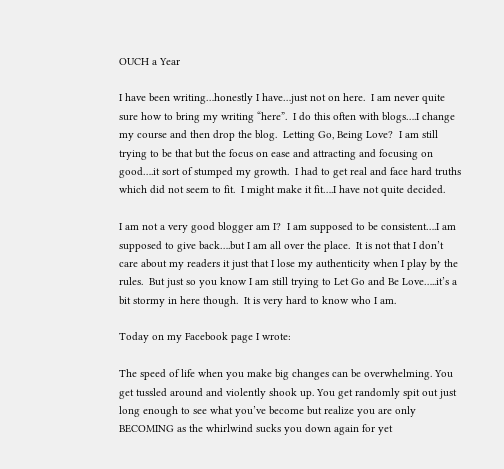OUCH a Year

I have been writing…honestly I have…just not on here.  I am never quite sure how to bring my writing “here”.  I do this often with blogs….I change my course and then drop the blog.  Letting Go, Being Love?  I am still trying to be that but the focus on ease and attracting and focusing on good….it sort of stumped my growth.  I had to get real and face hard truths which did not seem to fit.  I might make it fit….I have not quite decided.

I am not a very good blogger am I?  I am supposed to be consistent….I am supposed to give back….but I am all over the place.  It is not that I don’t care about my readers it just that I lose my authenticity when I play by the rules.  But just so you know I am still trying to Let Go and Be Love…..it’s a bit stormy in here though.  It is very hard to know who I am.

Today on my Facebook page I wrote:

The speed of life when you make big changes can be overwhelming. You get tussled around and violently shook up. You get randomly spit out just long enough to see what you’ve become but realize you are only BECOMING as the whirlwind sucks you down again for yet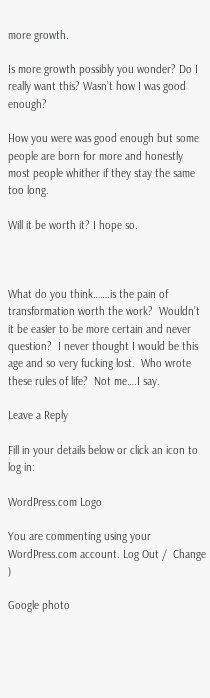more growth.

Is more growth possibly you wonder? Do I really want this? Wasn’t how I was good enough?

How you were was good enough but some people are born for more and honestly most people whither if they stay the same too long.

Will it be worth it? I hope so.



What do you think…….is the pain of transformation worth the work?  Wouldn’t it be easier to be more certain and never question?  I never thought I would be this age and so very fucking lost.  Who wrote these rules of life?  Not me….I say.

Leave a Reply

Fill in your details below or click an icon to log in:

WordPress.com Logo

You are commenting using your WordPress.com account. Log Out /  Change )

Google photo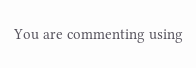You are commenting using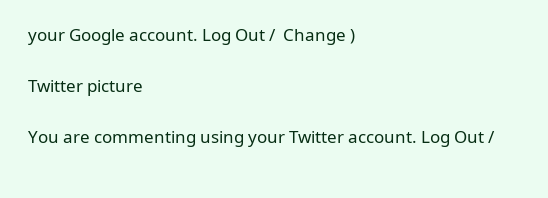your Google account. Log Out /  Change )

Twitter picture

You are commenting using your Twitter account. Log Out /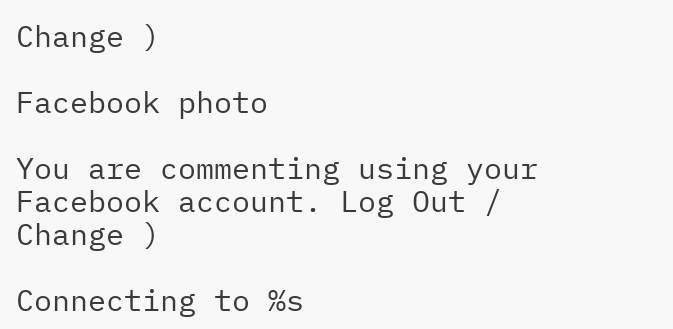Change )

Facebook photo

You are commenting using your Facebook account. Log Out /  Change )

Connecting to %s